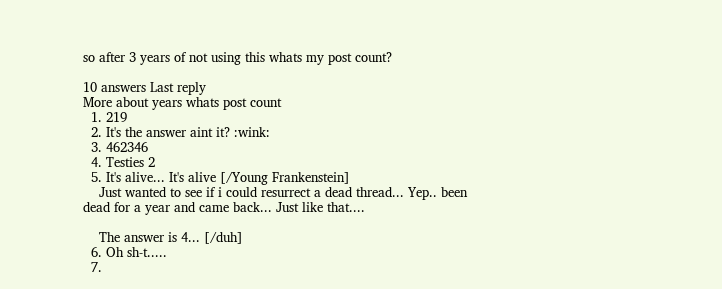so after 3 years of not using this whats my post count?

10 answers Last reply
More about years whats post count
  1. 219
  2. It's the answer aint it? :wink:
  3. 462346
  4. Testies 2
  5. It's alive... It's alive [/Young Frankenstein]
    Just wanted to see if i could resurrect a dead thread... Yep.. been dead for a year and came back... Just like that....

    The answer is 4... [/duh]
  6. Oh sh-t.....
  7.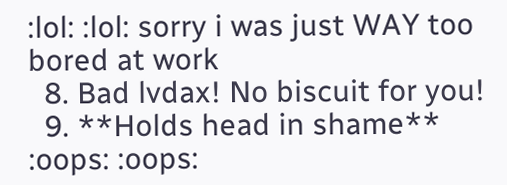:lol: :lol: sorry i was just WAY too bored at work
  8. Bad lvdax! No biscuit for you!
  9. **Holds head in shame** :oops: :oops: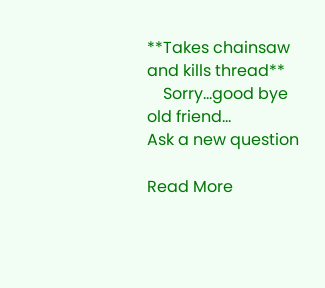**Takes chainsaw and kills thread**
    Sorry...good bye old friend...
Ask a new question

Read More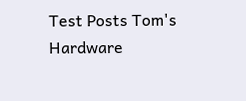Test Posts Tom's Hardware